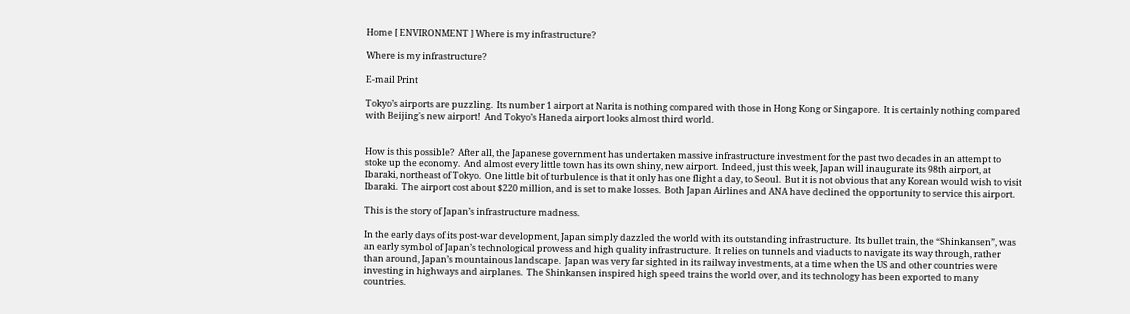Home [ ENVIRONMENT ] Where is my infrastructure?

Where is my infrastructure?

E-mail Print

Tokyo’s airports are puzzling.  Its number 1 airport at Narita is nothing compared with those in Hong Kong or Singapore.  It is certainly nothing compared with Beijing's new airport!  And Tokyo’s Haneda airport looks almost third world.


How is this possible?  After all, the Japanese government has undertaken massive infrastructure investment for the past two decades in an attempt to stoke up the economy.  And almost every little town has its own shiny, new airport.  Indeed, just this week, Japan will inaugurate its 98th airport, at Ibaraki, northeast of Tokyo.  One little bit of turbulence is that it only has one flight a day, to Seoul.  But it is not obvious that any Korean would wish to visit Ibaraki.  The airport cost about $220 million, and is set to make losses.  Both Japan Airlines and ANA have declined the opportunity to service this airport.

This is the story of Japan’s infrastructure madness.

In the early days of its post-war development, Japan simply dazzled the world with its outstanding infrastructure.  Its bullet train, the “Shinkansen”, was an early symbol of Japan’s technological prowess and high quality infrastructure.  It relies on tunnels and viaducts to navigate its way through, rather than around, Japan’s mountainous landscape.  Japan was very far sighted in its railway investments, at a time when the US and other countries were investing in highways and airplanes.  The Shinkansen inspired high speed trains the world over, and its technology has been exported to many countries.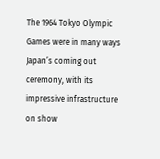The 1964 Tokyo Olympic Games were in many ways Japan’s coming out ceremony, with its impressive infrastructure on show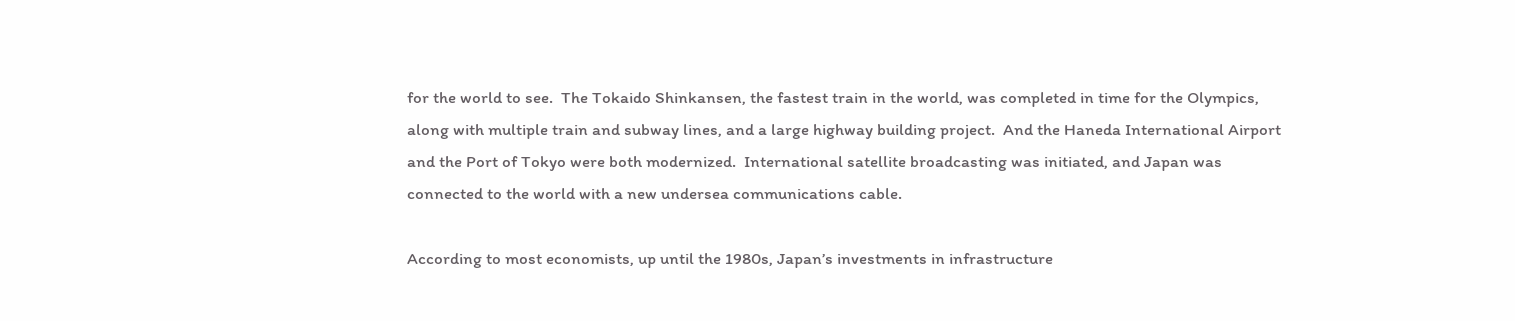for the world to see.  The Tokaido Shinkansen, the fastest train in the world, was completed in time for the Olympics, along with multiple train and subway lines, and a large highway building project.  And the Haneda International Airport and the Port of Tokyo were both modernized.  International satellite broadcasting was initiated, and Japan was connected to the world with a new undersea communications cable.

According to most economists, up until the 1980s, Japan’s investments in infrastructure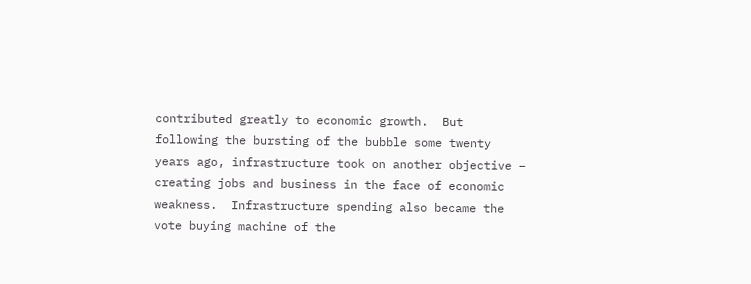contributed greatly to economic growth.  But following the bursting of the bubble some twenty years ago, infrastructure took on another objective – creating jobs and business in the face of economic weakness.  Infrastructure spending also became the vote buying machine of the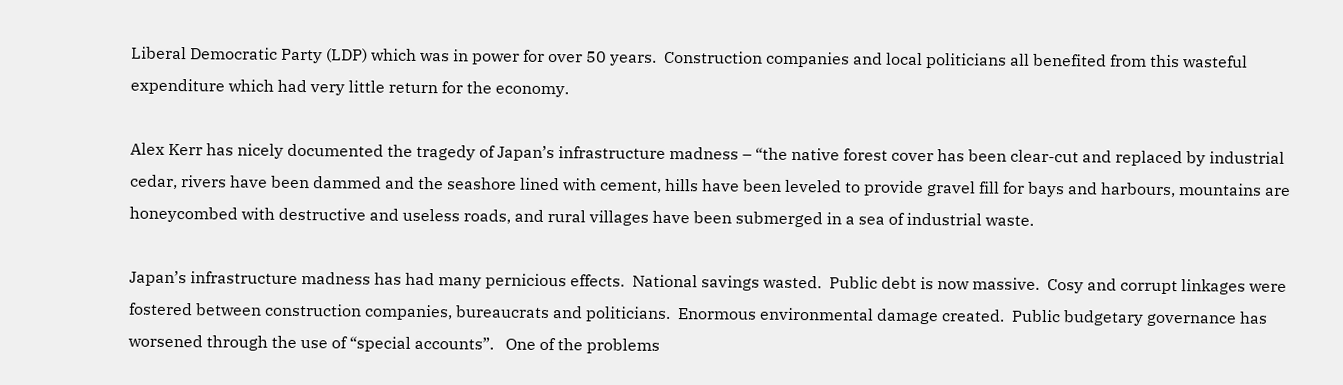Liberal Democratic Party (LDP) which was in power for over 50 years.  Construction companies and local politicians all benefited from this wasteful expenditure which had very little return for the economy.

Alex Kerr has nicely documented the tragedy of Japan’s infrastructure madness – “the native forest cover has been clear-cut and replaced by industrial cedar, rivers have been dammed and the seashore lined with cement, hills have been leveled to provide gravel fill for bays and harbours, mountains are honeycombed with destructive and useless roads, and rural villages have been submerged in a sea of industrial waste.

Japan’s infrastructure madness has had many pernicious effects.  National savings wasted.  Public debt is now massive.  Cosy and corrupt linkages were fostered between construction companies, bureaucrats and politicians.  Enormous environmental damage created.  Public budgetary governance has worsened through the use of “special accounts”.   One of the problems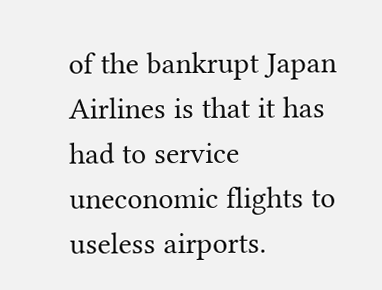of the bankrupt Japan Airlines is that it has had to service uneconomic flights to useless airports.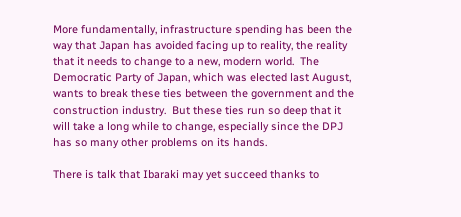More fundamentally, infrastructure spending has been the way that Japan has avoided facing up to reality, the reality that it needs to change to a new, modern world.  The Democratic Party of Japan, which was elected last August, wants to break these ties between the government and the construction industry.  But these ties run so deep that it will take a long while to change, especially since the DPJ has so many other problems on its hands.

There is talk that Ibaraki may yet succeed thanks to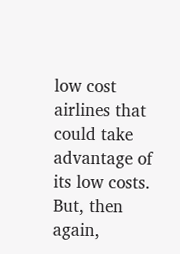low cost airlines that could take advantage of its low costs.  But, then again,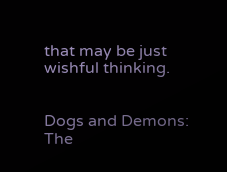that may be just wishful thinking.


Dogs and Demons: The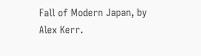Fall of Modern Japan, by Alex Kerr.